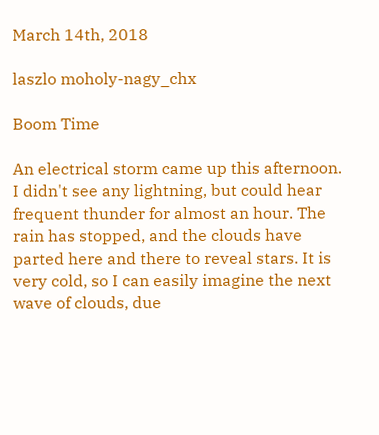March 14th, 2018

laszlo moholy-nagy_chx

Boom Time

An electrical storm came up this afternoon. I didn't see any lightning, but could hear frequent thunder for almost an hour. The rain has stopped, and the clouds have parted here and there to reveal stars. It is very cold, so I can easily imagine the next wave of clouds, due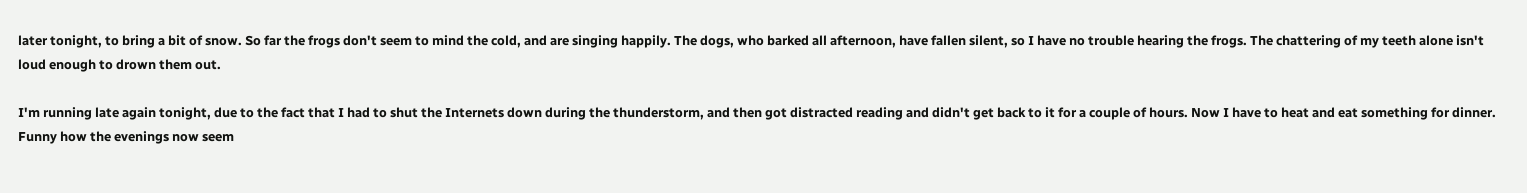later tonight, to bring a bit of snow. So far the frogs don't seem to mind the cold, and are singing happily. The dogs, who barked all afternoon, have fallen silent, so I have no trouble hearing the frogs. The chattering of my teeth alone isn't loud enough to drown them out.

I'm running late again tonight, due to the fact that I had to shut the Internets down during the thunderstorm, and then got distracted reading and didn't get back to it for a couple of hours. Now I have to heat and eat something for dinner.
Funny how the evenings now seem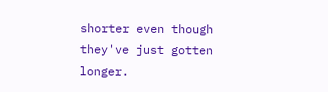shorter even though they've just gotten longer.